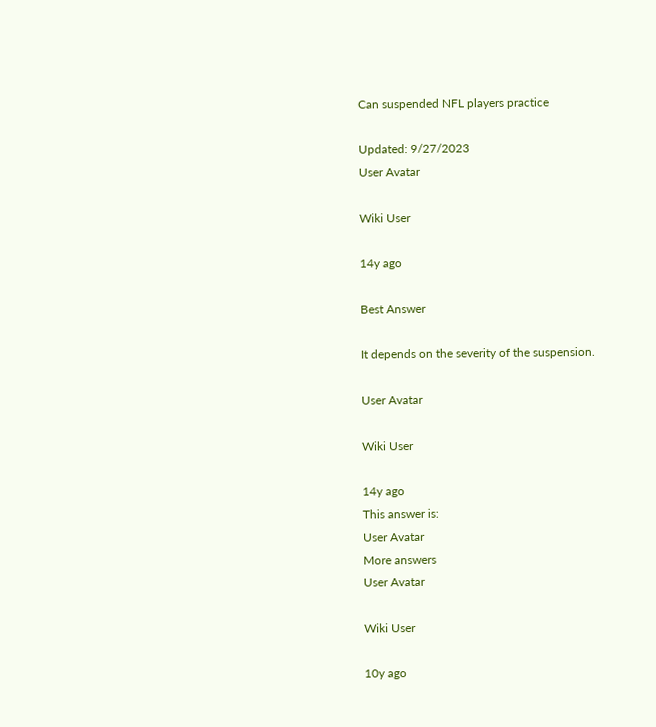Can suspended NFL players practice

Updated: 9/27/2023
User Avatar

Wiki User

14y ago

Best Answer

It depends on the severity of the suspension.

User Avatar

Wiki User

14y ago
This answer is:
User Avatar
More answers
User Avatar

Wiki User

10y ago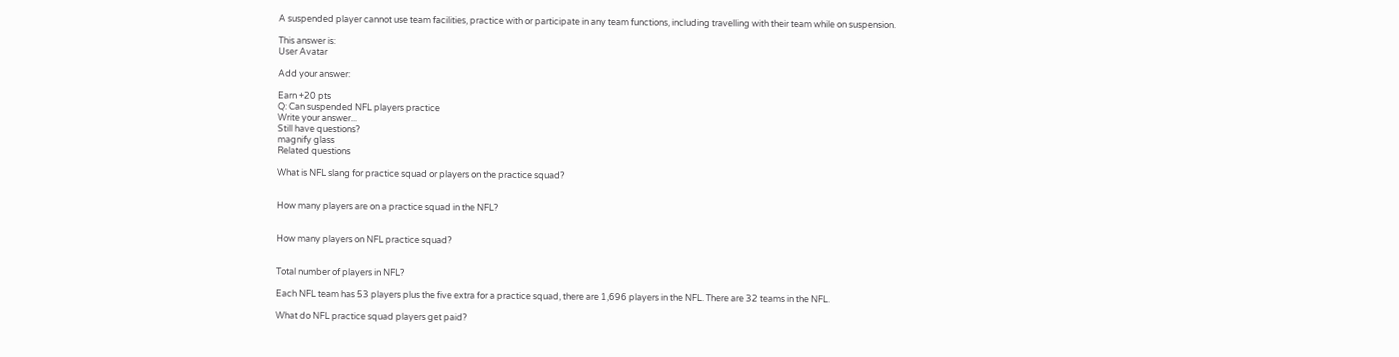A suspended player cannot use team facilities, practice with or participate in any team functions, including travelling with their team while on suspension.

This answer is:
User Avatar

Add your answer:

Earn +20 pts
Q: Can suspended NFL players practice
Write your answer...
Still have questions?
magnify glass
Related questions

What is NFL slang for practice squad or players on the practice squad?


How many players are on a practice squad in the NFL?


How many players on NFL practice squad?


Total number of players in NFL?

Each NFL team has 53 players plus the five extra for a practice squad, there are 1,696 players in the NFL. There are 32 teams in the NFL.

What do NFL practice squad players get paid?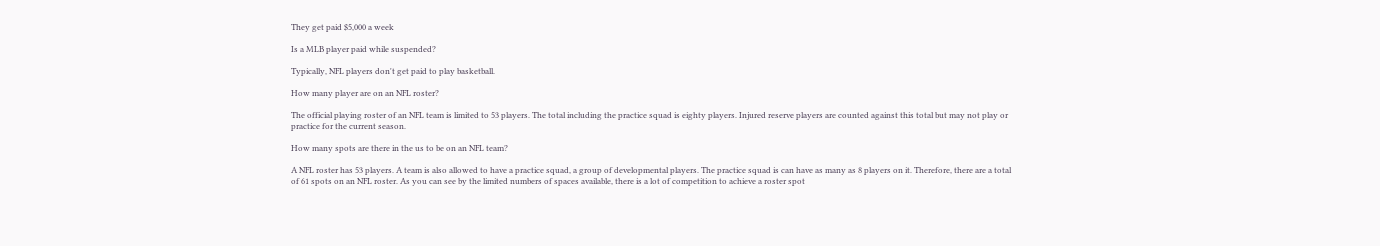They get paid $5,000 a week

Is a MLB player paid while suspended?

Typically, NFL players don't get paid to play basketball.

How many player are on an NFL roster?

The official playing roster of an NFL team is limited to 53 players. The total including the practice squad is eighty players. Injured reserve players are counted against this total but may not play or practice for the current season.

How many spots are there in the us to be on an NFL team?

A NFL roster has 53 players. A team is also allowed to have a practice squad, a group of developmental players. The practice squad is can have as many as 8 players on it. Therefore, there are a total of 61 spots on an NFL roster. As you can see by the limited numbers of spaces available, there is a lot of competition to achieve a roster spot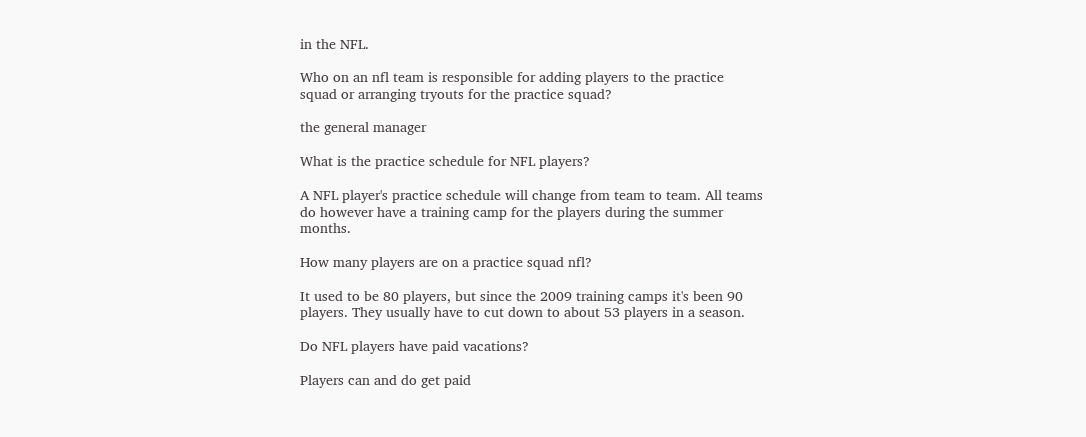in the NFL.

Who on an nfl team is responsible for adding players to the practice squad or arranging tryouts for the practice squad?

the general manager

What is the practice schedule for NFL players?

A NFL player's practice schedule will change from team to team. All teams do however have a training camp for the players during the summer months.

How many players are on a practice squad nfl?

It used to be 80 players, but since the 2009 training camps it's been 90 players. They usually have to cut down to about 53 players in a season.

Do NFL players have paid vacations?

Players can and do get paid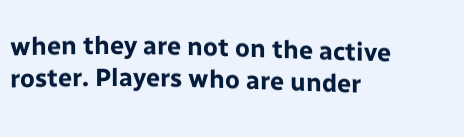when they are not on the active roster. Players who are under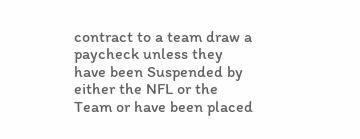contract to a team draw a paycheck unless they have been Suspended by either the NFL or the Team or have been placed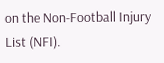on the Non-Football Injury List (NFI).